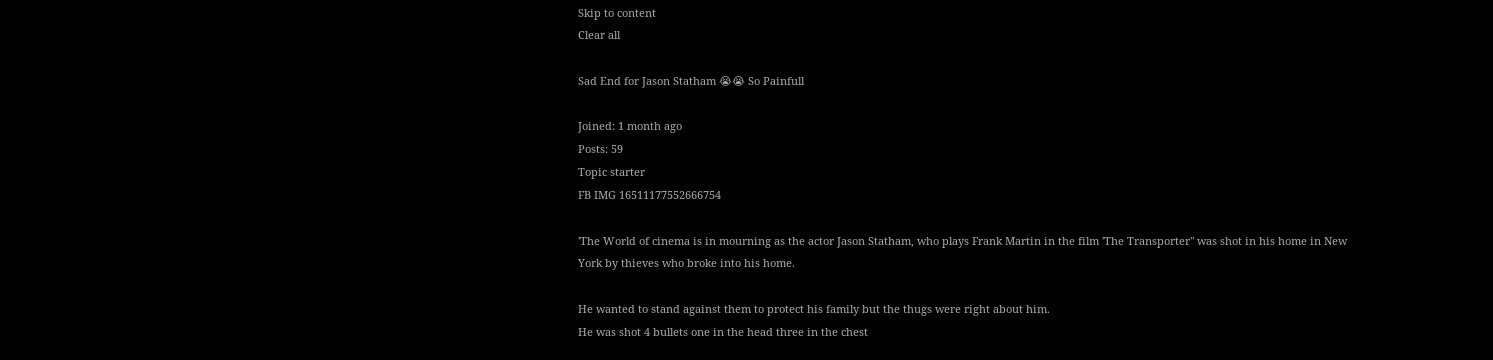Skip to content
Clear all

Sad End for Jason Statham 😭😭 So Painfull

Joined: 1 month ago
Posts: 59
Topic starter
FB IMG 16511177552666754

'The World of cinema is in mourning as the actor Jason Statham, who plays Frank Martin in the film 'The Transporter" was shot in his home in New York by thieves who broke into his home.

He wanted to stand against them to protect his family but the thugs were right about him.
He was shot 4 bullets one in the head three in the chest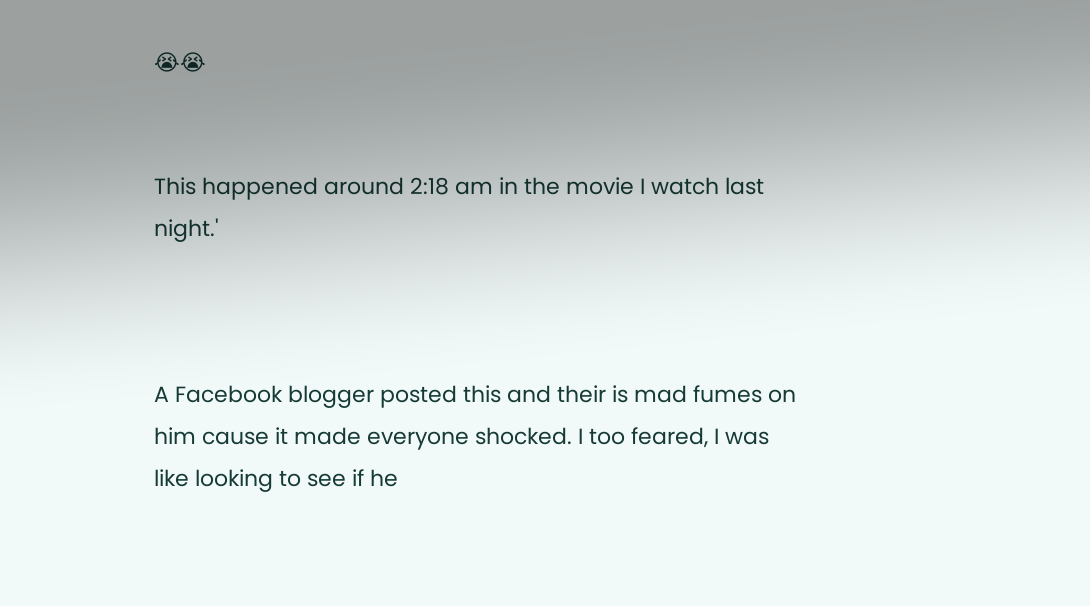😭😭


This happened around 2:18 am in the movie I watch last night.'



A Facebook blogger posted this and their is mad fumes on him cause it made everyone shocked. I too feared, I was like looking to see if he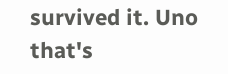survived it. Uno that's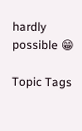hardly  possible 😁

Topic Tags